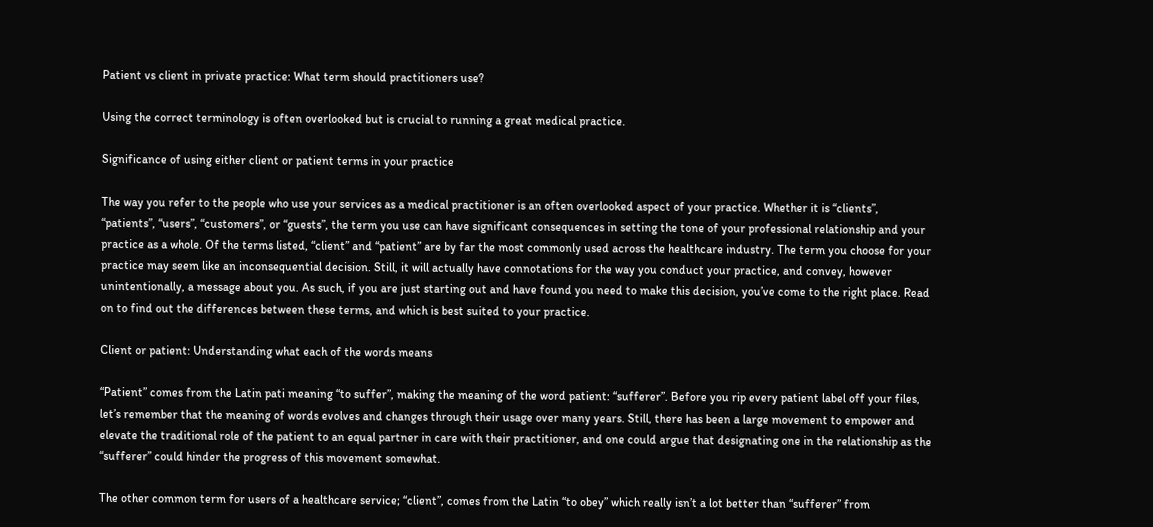Patient vs client in private practice: What term should practitioners use?

Using the correct terminology is often overlooked but is crucial to running a great medical practice.

Significance of using either client or patient terms in your practice

The way you refer to the people who use your services as a medical practitioner is an often overlooked aspect of your practice. Whether it is “clients”, “patients”, “users”, “customers”, or “guests”, the term you use can have significant consequences in setting the tone of your professional relationship and your practice as a whole. Of the terms listed, “client” and “patient” are by far the most commonly used across the healthcare industry. The term you choose for your practice may seem like an inconsequential decision. Still, it will actually have connotations for the way you conduct your practice, and convey, however unintentionally, a message about you. As such, if you are just starting out and have found you need to make this decision, you’ve come to the right place. Read on to find out the differences between these terms, and which is best suited to your practice.

Client or patient: Understanding what each of the words means

“Patient” comes from the Latin pati meaning “to suffer”, making the meaning of the word patient: “sufferer”. Before you rip every patient label off your files, let’s remember that the meaning of words evolves and changes through their usage over many years. Still, there has been a large movement to empower and elevate the traditional role of the patient to an equal partner in care with their practitioner, and one could argue that designating one in the relationship as the “sufferer” could hinder the progress of this movement somewhat.

The other common term for users of a healthcare service; “client”, comes from the Latin “to obey” which really isn’t a lot better than “sufferer” from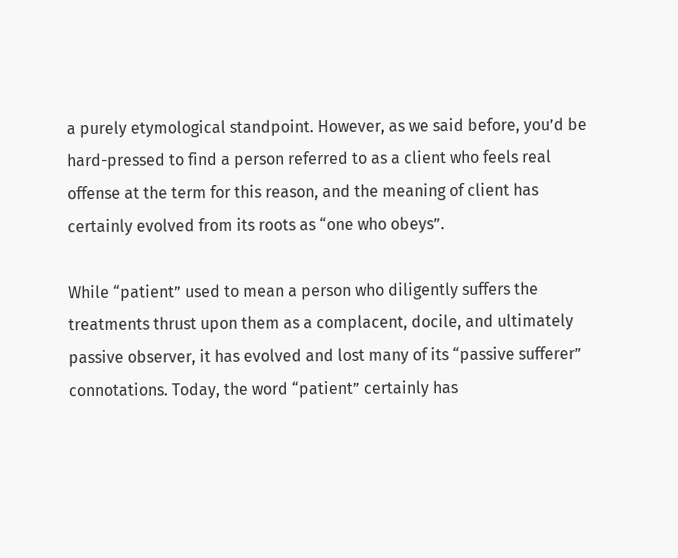a purely etymological standpoint. However, as we said before, you’d be hard-pressed to find a person referred to as a client who feels real offense at the term for this reason, and the meaning of client has certainly evolved from its roots as “one who obeys”.

While “patient” used to mean a person who diligently suffers the treatments thrust upon them as a complacent, docile, and ultimately passive observer, it has evolved and lost many of its “passive sufferer” connotations. Today, the word “patient” certainly has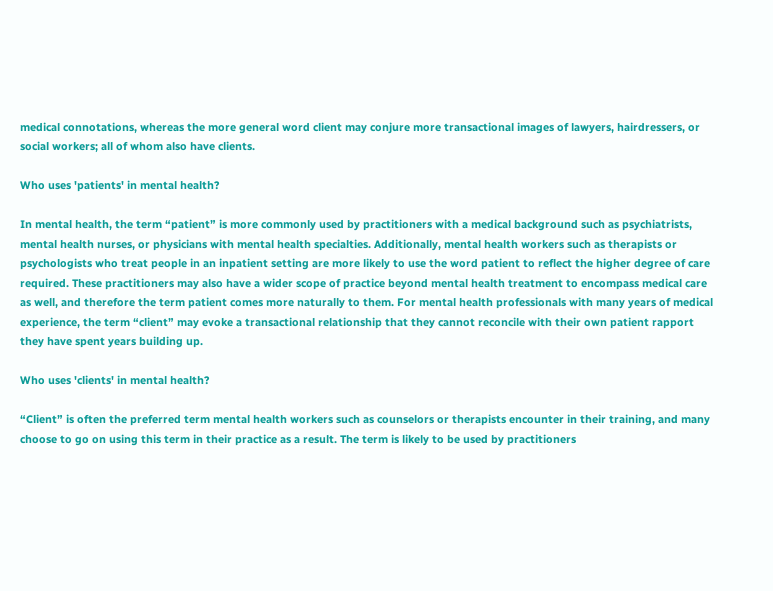medical connotations, whereas the more general word client may conjure more transactional images of lawyers, hairdressers, or social workers; all of whom also have clients.

Who uses 'patients' in mental health?

In mental health, the term “patient” is more commonly used by practitioners with a medical background such as psychiatrists, mental health nurses, or physicians with mental health specialties. Additionally, mental health workers such as therapists or psychologists who treat people in an inpatient setting are more likely to use the word patient to reflect the higher degree of care required. These practitioners may also have a wider scope of practice beyond mental health treatment to encompass medical care as well, and therefore the term patient comes more naturally to them. For mental health professionals with many years of medical experience, the term “client” may evoke a transactional relationship that they cannot reconcile with their own patient rapport they have spent years building up.

Who uses 'clients' in mental health?

“Client” is often the preferred term mental health workers such as counselors or therapists encounter in their training, and many choose to go on using this term in their practice as a result. The term is likely to be used by practitioners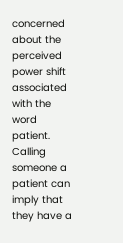concerned about the perceived power shift associated with the word patient. Calling someone a patient can imply that they have a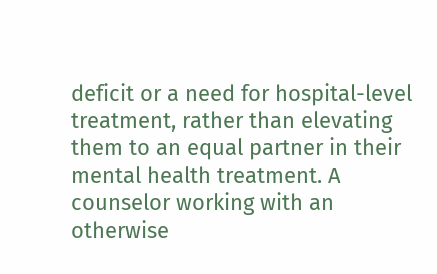deficit or a need for hospital-level treatment, rather than elevating them to an equal partner in their mental health treatment. A counselor working with an otherwise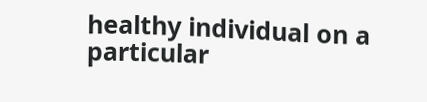healthy individual on a particular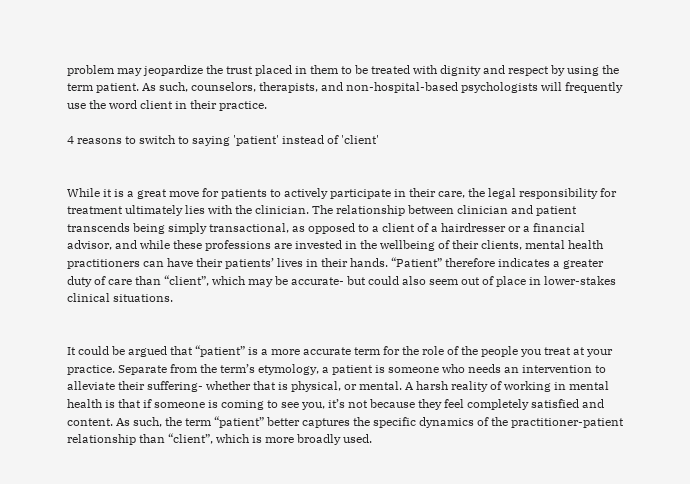problem may jeopardize the trust placed in them to be treated with dignity and respect by using the term patient. As such, counselors, therapists, and non-hospital-based psychologists will frequently use the word client in their practice.

4 reasons to switch to saying 'patient' instead of 'client'


While it is a great move for patients to actively participate in their care, the legal responsibility for treatment ultimately lies with the clinician. The relationship between clinician and patient transcends being simply transactional, as opposed to a client of a hairdresser or a financial advisor, and while these professions are invested in the wellbeing of their clients, mental health practitioners can have their patients’ lives in their hands. “Patient” therefore indicates a greater duty of care than “client”, which may be accurate- but could also seem out of place in lower-stakes clinical situations.


It could be argued that “patient” is a more accurate term for the role of the people you treat at your practice. Separate from the term’s etymology, a patient is someone who needs an intervention to alleviate their suffering- whether that is physical, or mental. A harsh reality of working in mental health is that if someone is coming to see you, it’s not because they feel completely satisfied and content. As such, the term “patient” better captures the specific dynamics of the practitioner-patient relationship than “client”, which is more broadly used.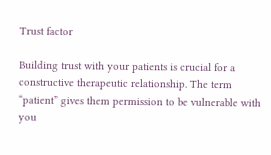Trust factor

Building trust with your patients is crucial for a constructive therapeutic relationship. The term “patient” gives them permission to be vulnerable with you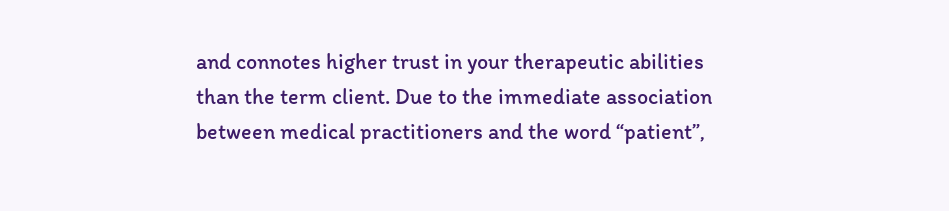and connotes higher trust in your therapeutic abilities than the term client. Due to the immediate association between medical practitioners and the word “patient”,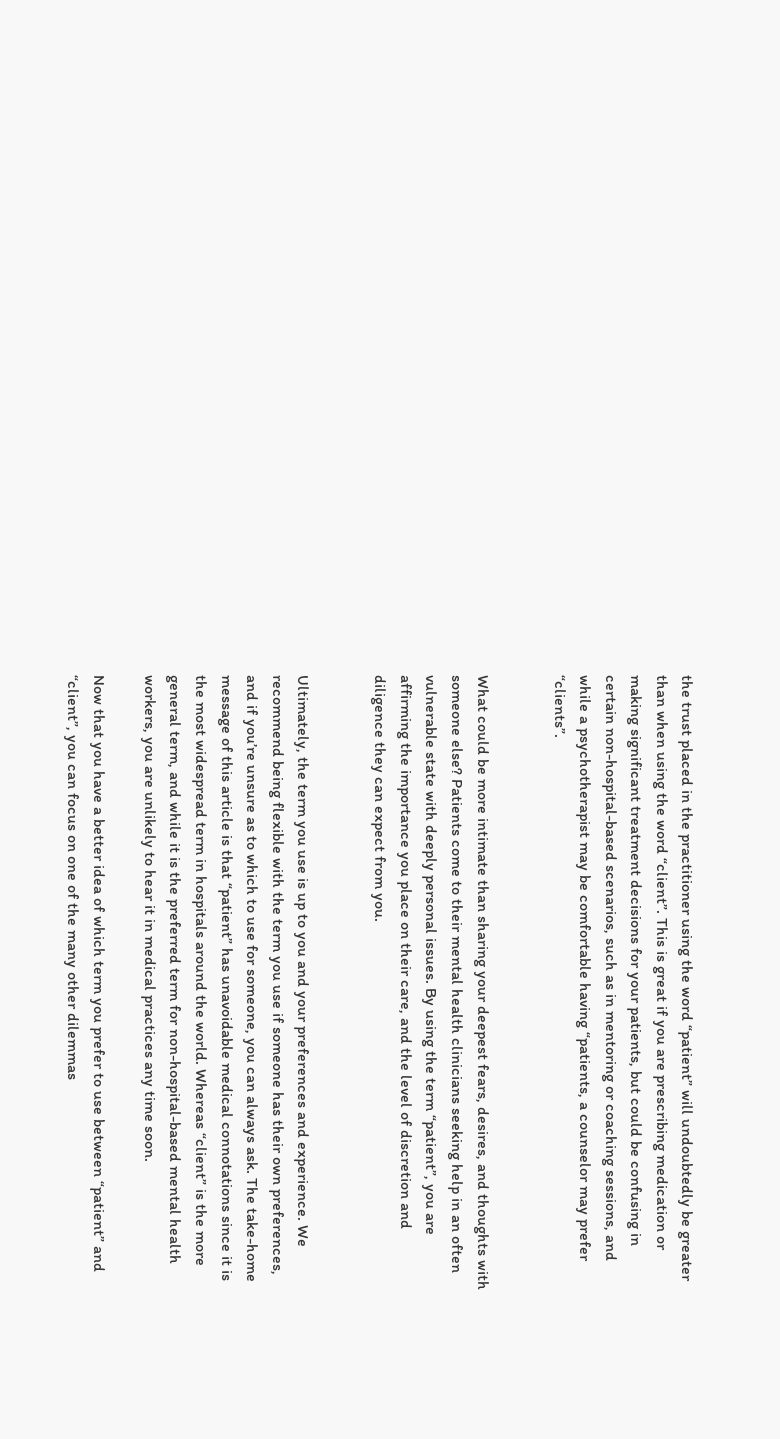the trust placed in the practitioner using the word “patient” will undoubtedly be greater than when using the word “client”. This is great if you are prescribing medication or making significant treatment decisions for your patients, but could be confusing in certain non-hospital-based scenarios, such as in mentoring or coaching sessions, and while a psychotherapist may be comfortable having “patients, a counselor may prefer “clients”.


What could be more intimate than sharing your deepest fears, desires, and thoughts with someone else? Patients come to their mental health clinicians seeking help in an often vulnerable state with deeply personal issues. By using the term “patient”, you are affirming the importance you place on their care, and the level of discretion and diligence they can expect from you.


Ultimately, the term you use is up to you and your preferences and experience. We recommend being flexible with the term you use if someone has their own preferences, and if you’re unsure as to which to use for someone, you can always ask. The take-home message of this article is that “patient” has unavoidable medical connotations since it is the most widespread term in hospitals around the world. Whereas “client” is the more general term, and while it is the preferred term for non-hospital-based mental health workers, you are unlikely to hear it in medical practices any time soon.

Now that you have a better idea of which term you prefer to use between “patient” and “client”, you can focus on one of the many other dilemmas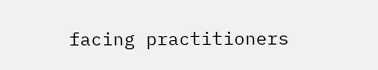facing practitioners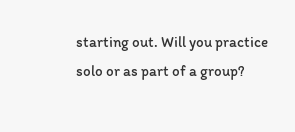starting out. Will you practice solo or as part of a group?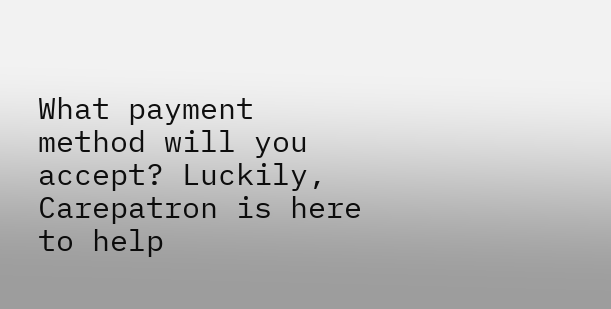What payment method will you accept? Luckily, Carepatron is here to help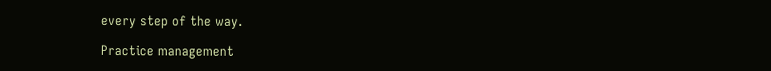every step of the way.

Practice management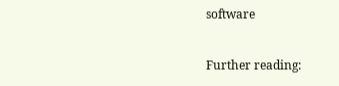software

Further reading: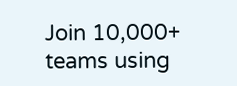Join 10,000+ teams using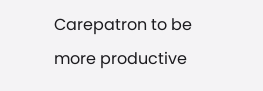Carepatron to be more productive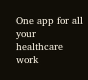One app for all your healthcare work